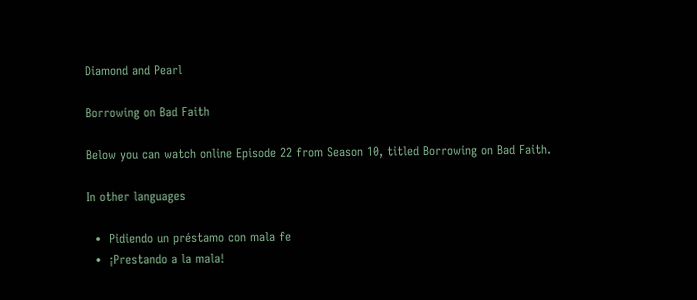Diamond and Pearl

Borrowing on Bad Faith

Below you can watch online Episode 22 from Season 10, titled Borrowing on Bad Faith.

In other languages

  •  Pidiendo un préstamo con mala fe
  •  ¡Prestando a la mala!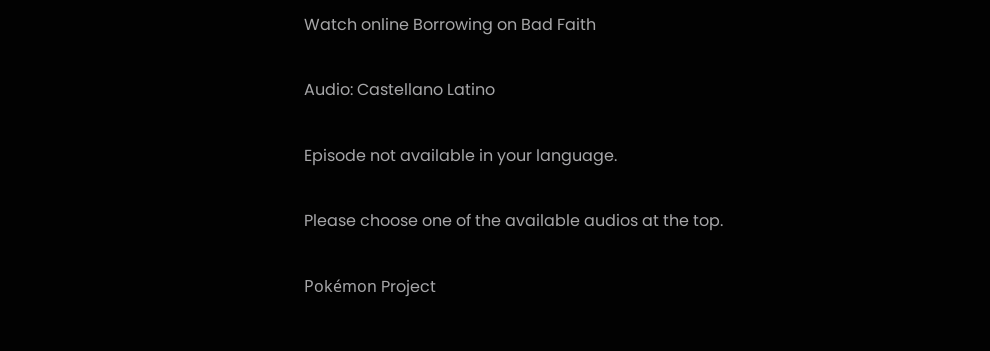Watch online Borrowing on Bad Faith

Audio: Castellano Latino

Episode not available in your language.

Please choose one of the available audios at the top.

Pokémon Project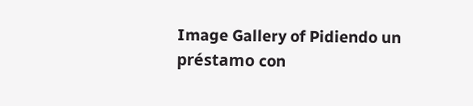Image Gallery of Pidiendo un préstamo con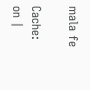mala fe

Cache: on |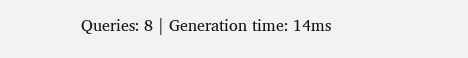Queries: 8 | Generation time: 14ms